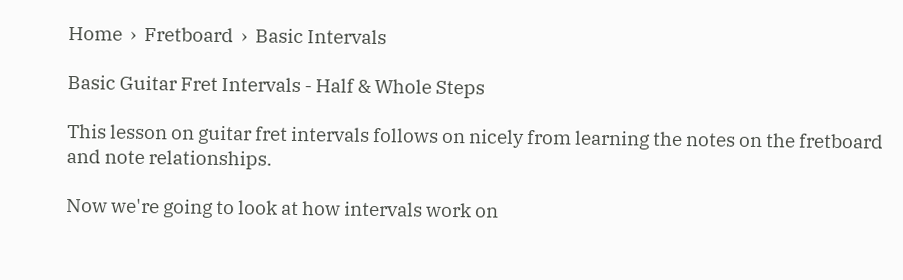Home  ›  Fretboard  ›  Basic Intervals

Basic Guitar Fret Intervals - Half & Whole Steps

This lesson on guitar fret intervals follows on nicely from learning the notes on the fretboard and note relationships.

Now we're going to look at how intervals work on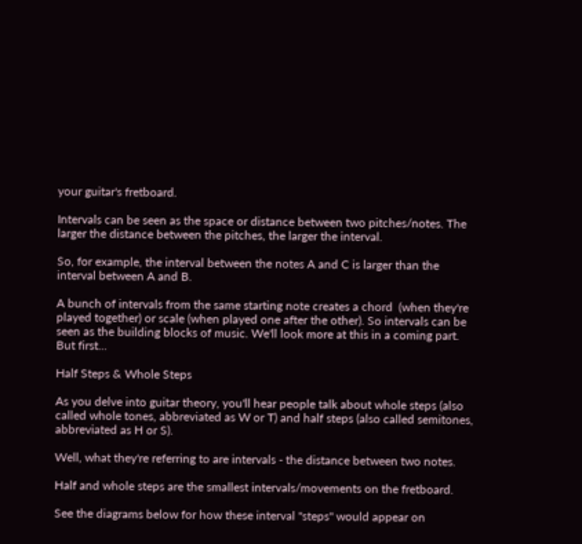your guitar's fretboard.

Intervals can be seen as the space or distance between two pitches/notes. The larger the distance between the pitches, the larger the interval.

So, for example, the interval between the notes A and C is larger than the interval between A and B.

A bunch of intervals from the same starting note creates a chord  (when they're played together) or scale (when played one after the other). So intervals can be seen as the building blocks of music. We'll look more at this in a coming part. But first...

Half Steps & Whole Steps

As you delve into guitar theory, you'll hear people talk about whole steps (also called whole tones, abbreviated as W or T) and half steps (also called semitones, abbreviated as H or S).

Well, what they're referring to are intervals - the distance between two notes.

Half and whole steps are the smallest intervals/movements on the fretboard.

See the diagrams below for how these interval "steps" would appear on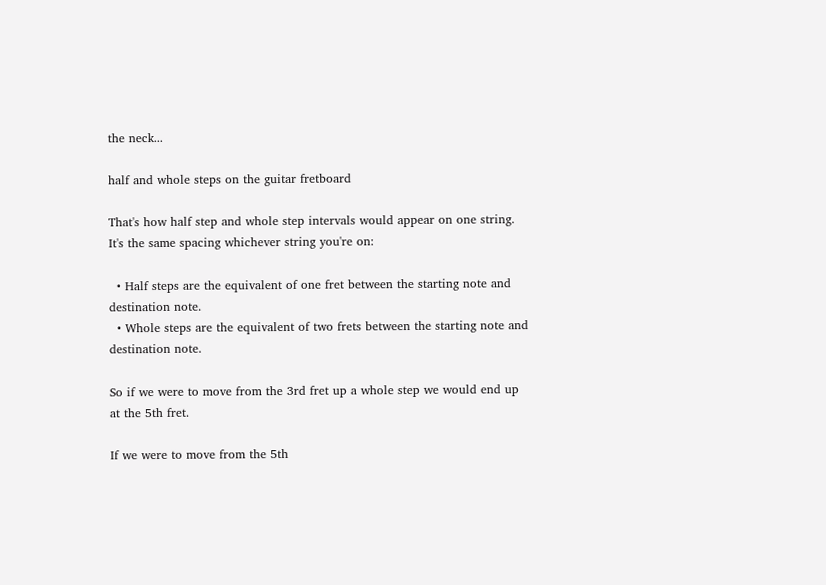the neck...

half and whole steps on the guitar fretboard

That's how half step and whole step intervals would appear on one string. It's the same spacing whichever string you're on:

  • Half steps are the equivalent of one fret between the starting note and destination note.
  • Whole steps are the equivalent of two frets between the starting note and destination note.

So if we were to move from the 3rd fret up a whole step we would end up at the 5th fret.

If we were to move from the 5th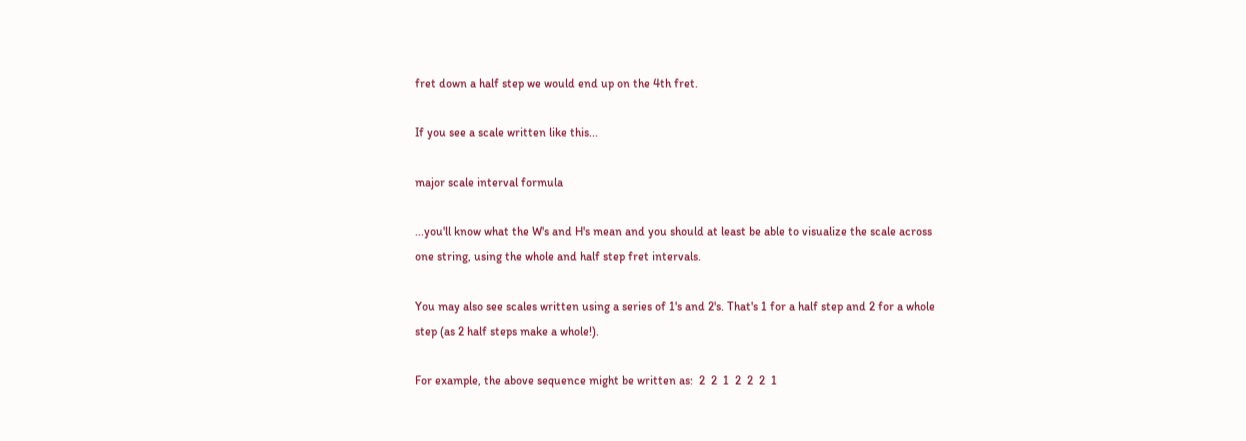fret down a half step we would end up on the 4th fret.

If you see a scale written like this...

major scale interval formula

...you'll know what the W's and H's mean and you should at least be able to visualize the scale across one string, using the whole and half step fret intervals.

You may also see scales written using a series of 1's and 2's. That's 1 for a half step and 2 for a whole step (as 2 half steps make a whole!).

For example, the above sequence might be written as:  2  2  1  2  2  2  1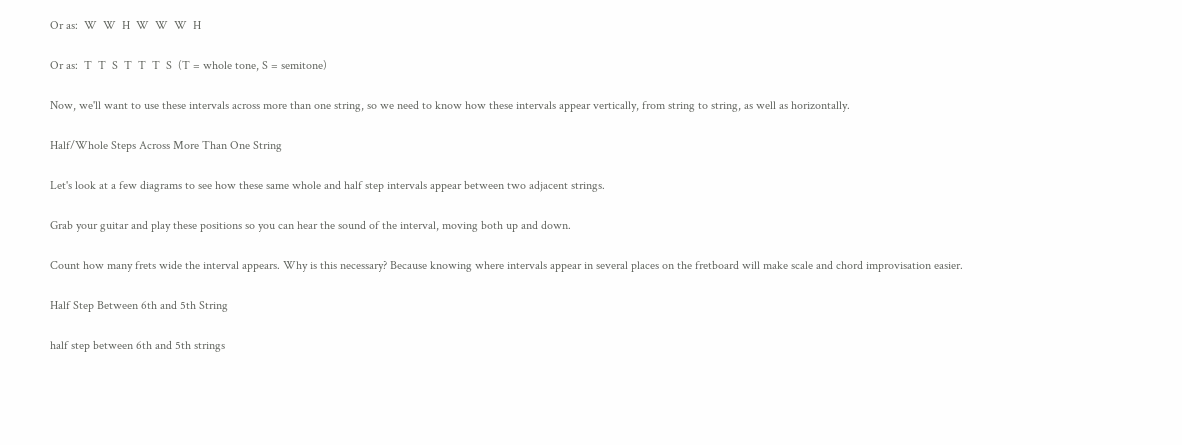Or as:  W  W  H  W  W  W  H

Or as:  T  T  S  T  T  T  S  (T = whole tone, S = semitone)

Now, we'll want to use these intervals across more than one string, so we need to know how these intervals appear vertically, from string to string, as well as horizontally.

Half/Whole Steps Across More Than One String

Let's look at a few diagrams to see how these same whole and half step intervals appear between two adjacent strings.

Grab your guitar and play these positions so you can hear the sound of the interval, moving both up and down.

Count how many frets wide the interval appears. Why is this necessary? Because knowing where intervals appear in several places on the fretboard will make scale and chord improvisation easier.

Half Step Between 6th and 5th String

half step between 6th and 5th strings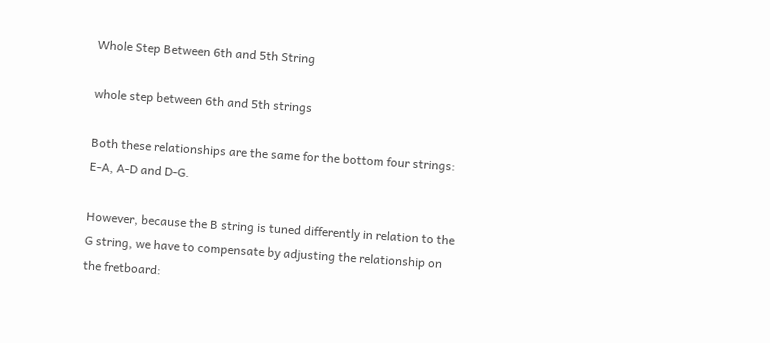Whole Step Between 6th and 5th String

whole step between 6th and 5th strings

Both these relationships are the same for the bottom four strings: E-A, A-D and D-G.

However, because the B string is tuned differently in relation to the G string, we have to compensate by adjusting the relationship on the fretboard: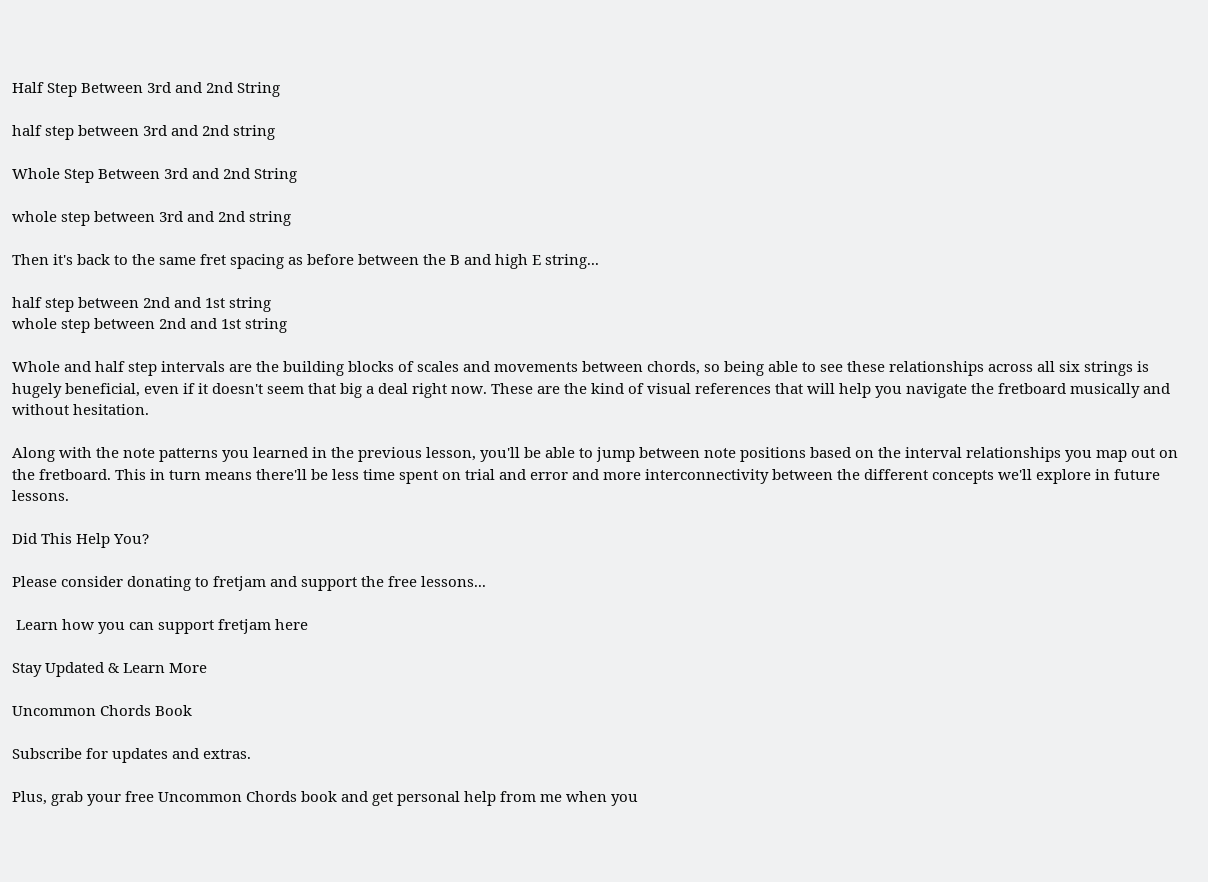Half Step Between 3rd and 2nd String

half step between 3rd and 2nd string

Whole Step Between 3rd and 2nd String

whole step between 3rd and 2nd string

Then it's back to the same fret spacing as before between the B and high E string...

half step between 2nd and 1st string
whole step between 2nd and 1st string

Whole and half step intervals are the building blocks of scales and movements between chords, so being able to see these relationships across all six strings is hugely beneficial, even if it doesn't seem that big a deal right now. These are the kind of visual references that will help you navigate the fretboard musically and without hesitation.

Along with the note patterns you learned in the previous lesson, you'll be able to jump between note positions based on the interval relationships you map out on the fretboard. This in turn means there'll be less time spent on trial and error and more interconnectivity between the different concepts we'll explore in future lessons.

Did This Help You?

Please consider donating to fretjam and support the free lessons...

 Learn how you can support fretjam here

Stay Updated & Learn More

Uncommon Chords Book

Subscribe for updates and extras.

Plus, grab your free Uncommon Chords book and get personal help from me when you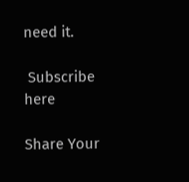need it.

 Subscribe here

Share Your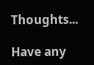Thoughts...

Have any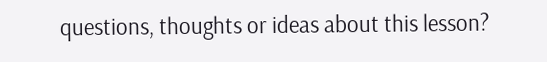questions, thoughts or ideas about this lesson?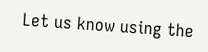Let us know using the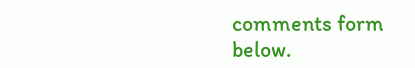comments form below.